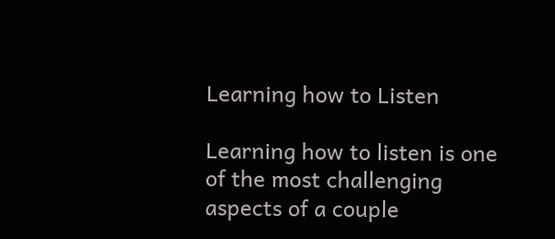Learning how to Listen

Learning how to listen is one of the most challenging aspects of a couple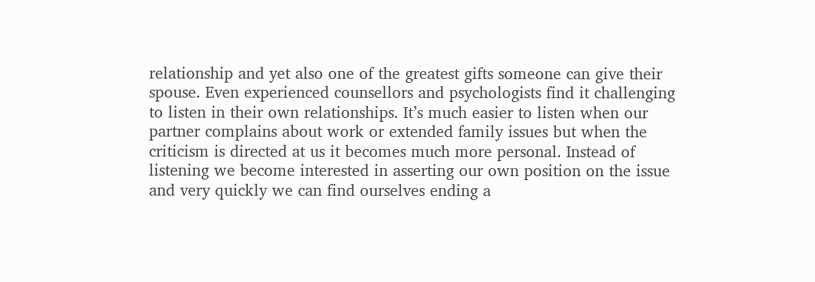relationship and yet also one of the greatest gifts someone can give their spouse. Even experienced counsellors and psychologists find it challenging to listen in their own relationships. It’s much easier to listen when our partner complains about work or extended family issues but when the criticism is directed at us it becomes much more personal. Instead of listening we become interested in asserting our own position on the issue and very quickly we can find ourselves ending a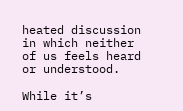heated discussion in which neither of us feels heard or understood.

While it’s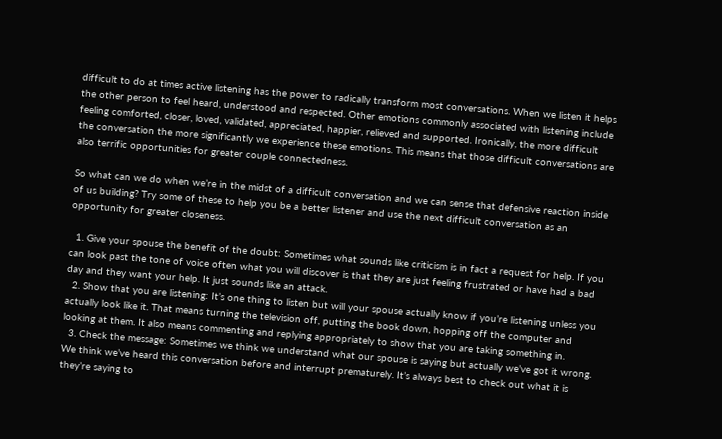difficult to do at times active listening has the power to radically transform most conversations. When we listen it helps the other person to feel heard, understood and respected. Other emotions commonly associated with listening include feeling comforted, closer, loved, validated, appreciated, happier, relieved and supported. Ironically, the more difficult the conversation the more significantly we experience these emotions. This means that those difficult conversations are also terrific opportunities for greater couple connectedness.

So what can we do when we’re in the midst of a difficult conversation and we can sense that defensive reaction inside of us building? Try some of these to help you be a better listener and use the next difficult conversation as an opportunity for greater closeness.

  1. Give your spouse the benefit of the doubt: Sometimes what sounds like criticism is in fact a request for help. If you can look past the tone of voice often what you will discover is that they are just feeling frustrated or have had a bad day and they want your help. It just sounds like an attack.
  2. Show that you are listening: It’s one thing to listen but will your spouse actually know if you’re listening unless you actually look like it. That means turning the television off, putting the book down, hopping off the computer and looking at them. It also means commenting and replying appropriately to show that you are taking something in.
  3. Check the message: Sometimes we think we understand what our spouse is saying but actually we’ve got it wrong. We think we’ve heard this conversation before and interrupt prematurely. It’s always best to check out what it is they’re saying to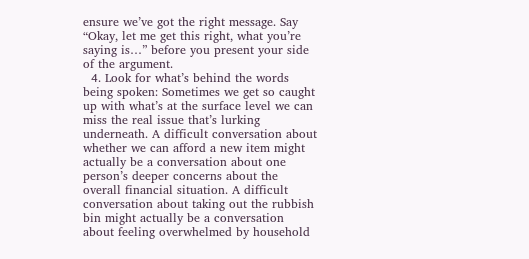ensure we’ve got the right message. Say “Okay, let me get this right, what you’re saying is…” before you present your side of the argument.
  4. Look for what’s behind the words being spoken: Sometimes we get so caught up with what’s at the surface level we can miss the real issue that’s lurking underneath. A difficult conversation about whether we can afford a new item might actually be a conversation about one person’s deeper concerns about the overall financial situation. A difficult conversation about taking out the rubbish bin might actually be a conversation about feeling overwhelmed by household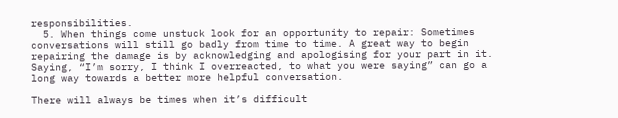responsibilities.
  5. When things come unstuck look for an opportunity to repair: Sometimes conversations will still go badly from time to time. A great way to begin repairing the damage is by acknowledging and apologising for your part in it. Saying, “I’m sorry, I think I overreacted, to what you were saying” can go a long way towards a better more helpful conversation.

There will always be times when it’s difficult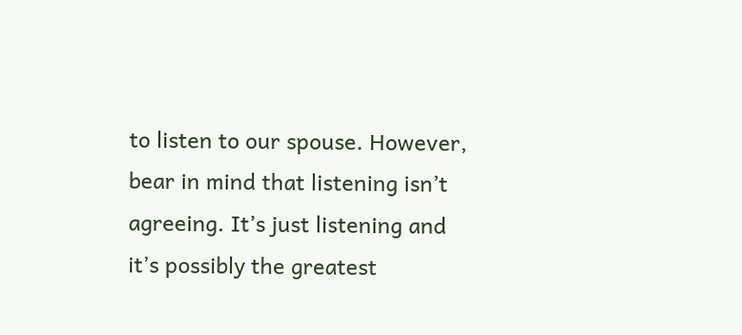to listen to our spouse. However, bear in mind that listening isn’t agreeing. It’s just listening and it’s possibly the greatest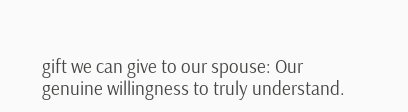gift we can give to our spouse: Our genuine willingness to truly understand.